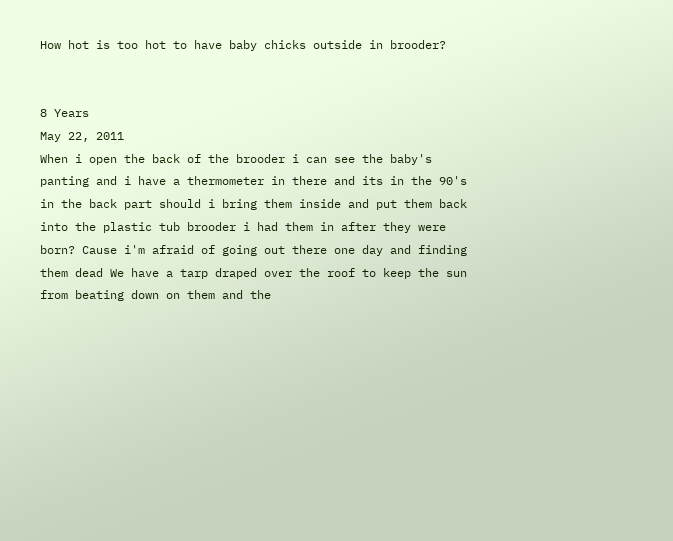How hot is too hot to have baby chicks outside in brooder?


8 Years
May 22, 2011
When i open the back of the brooder i can see the baby's panting and i have a thermometer in there and its in the 90's in the back part should i bring them inside and put them back into the plastic tub brooder i had them in after they were born? Cause i'm afraid of going out there one day and finding them dead We have a tarp draped over the roof to keep the sun from beating down on them and the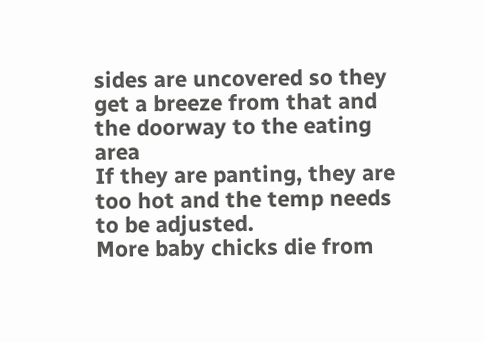sides are uncovered so they get a breeze from that and the doorway to the eating area
If they are panting, they are too hot and the temp needs to be adjusted.
More baby chicks die from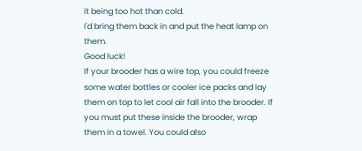it being too hot than cold.
I'd bring them back in and put the heat lamp on them.
Good luck!
If your brooder has a wire top, you could freeze some water bottles or cooler ice packs and lay them on top to let cool air fall into the brooder. If you must put these inside the brooder, wrap them in a towel. You could also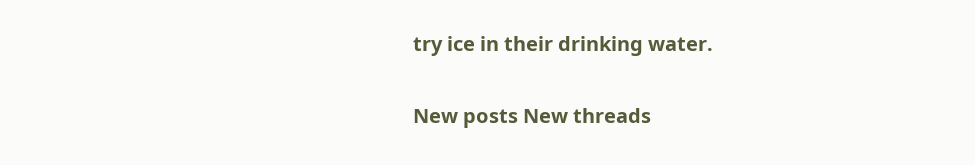try ice in their drinking water.

New posts New threads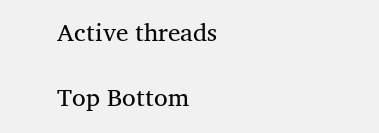Active threads

Top Bottom